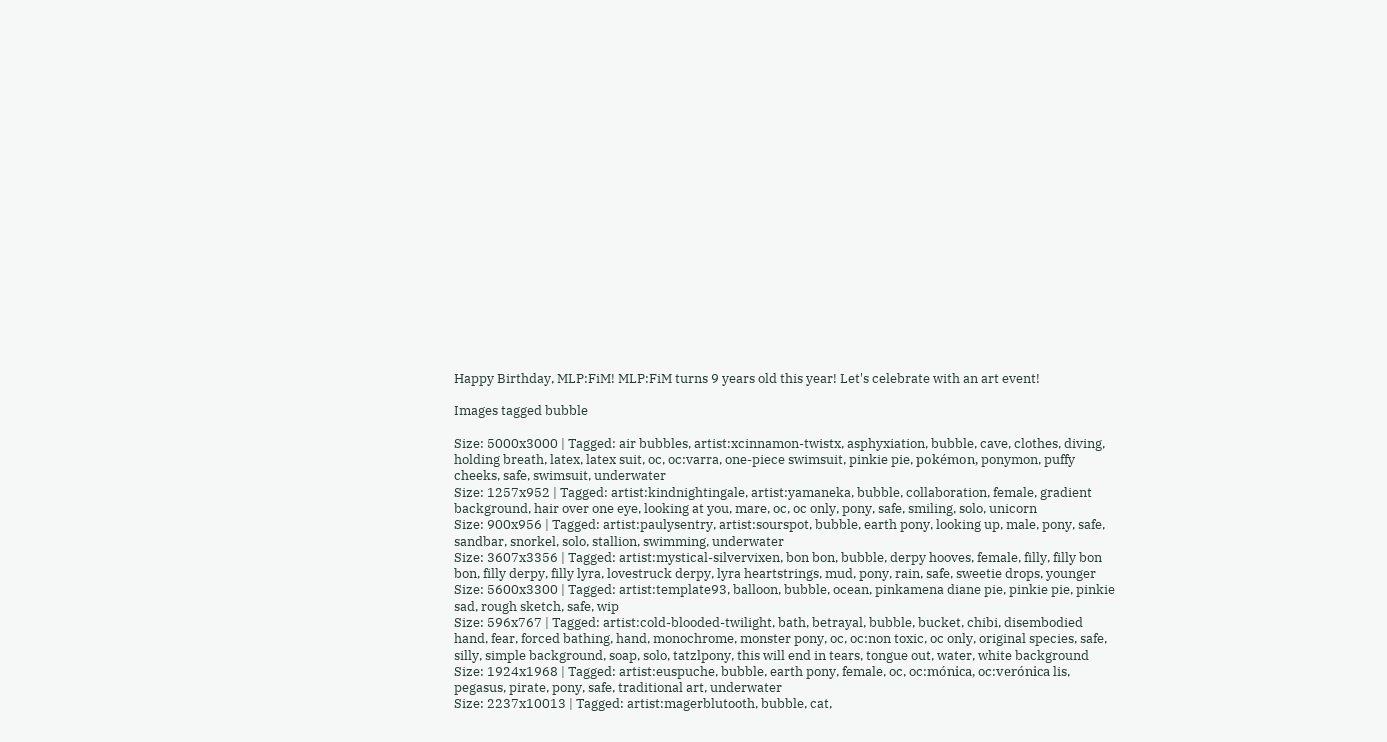Happy Birthday, MLP:FiM! MLP:FiM turns 9 years old this year! Let's celebrate with an art event!

Images tagged bubble

Size: 5000x3000 | Tagged: air bubbles, artist:xcinnamon-twistx, asphyxiation, bubble, cave, clothes, diving, holding breath, latex, latex suit, oc, oc:varra, one-piece swimsuit, pinkie pie, pokémon, ponymon, puffy cheeks, safe, swimsuit, underwater
Size: 1257x952 | Tagged: artist:kindnightingale, artist:yamaneka, bubble, collaboration, female, gradient background, hair over one eye, looking at you, mare, oc, oc only, pony, safe, smiling, solo, unicorn
Size: 900x956 | Tagged: artist:paulysentry, artist:sourspot, bubble, earth pony, looking up, male, pony, safe, sandbar, snorkel, solo, stallion, swimming, underwater
Size: 3607x3356 | Tagged: artist:mystical-silvervixen, bon bon, bubble, derpy hooves, female, filly, filly bon bon, filly derpy, filly lyra, lovestruck derpy, lyra heartstrings, mud, pony, rain, safe, sweetie drops, younger
Size: 5600x3300 | Tagged: artist:template93, balloon, bubble, ocean, pinkamena diane pie, pinkie pie, pinkie sad, rough sketch, safe, wip
Size: 596x767 | Tagged: artist:cold-blooded-twilight, bath, betrayal, bubble, bucket, chibi, disembodied hand, fear, forced bathing, hand, monochrome, monster pony, oc, oc:non toxic, oc only, original species, safe, silly, simple background, soap, solo, tatzlpony, this will end in tears, tongue out, water, white background
Size: 1924x1968 | Tagged: artist:euspuche, bubble, earth pony, female, oc, oc:mónica, oc:verónica lis, pegasus, pirate, pony, safe, traditional art, underwater
Size: 2237x10013 | Tagged: artist:magerblutooth, bubble, cat,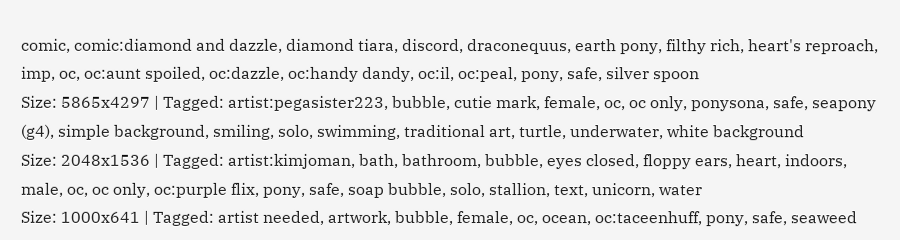comic, comic:diamond and dazzle, diamond tiara, discord, draconequus, earth pony, filthy rich, heart's reproach, imp, oc, oc:aunt spoiled, oc:dazzle, oc:handy dandy, oc:il, oc:peal, pony, safe, silver spoon
Size: 5865x4297 | Tagged: artist:pegasister223, bubble, cutie mark, female, oc, oc only, ponysona, safe, seapony (g4), simple background, smiling, solo, swimming, traditional art, turtle, underwater, white background
Size: 2048x1536 | Tagged: artist:kimjoman, bath, bathroom, bubble, eyes closed, floppy ears, heart, indoors, male, oc, oc only, oc:purple flix, pony, safe, soap bubble, solo, stallion, text, unicorn, water
Size: 1000x641 | Tagged: artist needed, artwork, bubble, female, oc, ocean, oc:taceenhuff, pony, safe, seaweed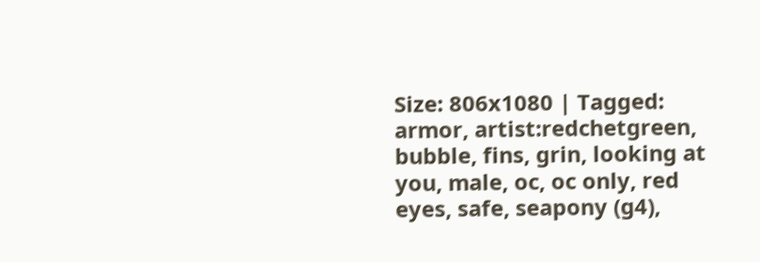Size: 806x1080 | Tagged: armor, artist:redchetgreen, bubble, fins, grin, looking at you, male, oc, oc only, red eyes, safe, seapony (g4),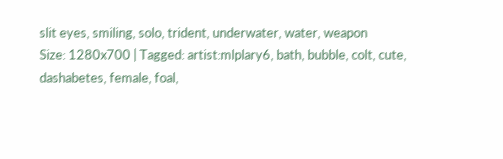slit eyes, smiling, solo, trident, underwater, water, weapon
Size: 1280x700 | Tagged: artist:mlplary6, bath, bubble, colt, cute, dashabetes, female, foal,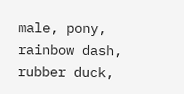male, pony, rainbow dash, rubber duck,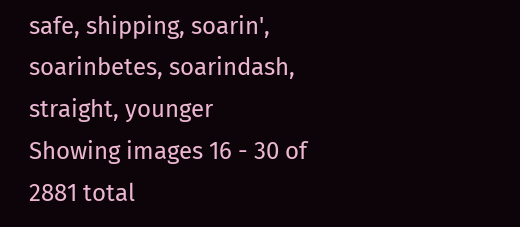safe, shipping, soarin', soarinbetes, soarindash, straight, younger
Showing images 16 - 30 of 2881 total